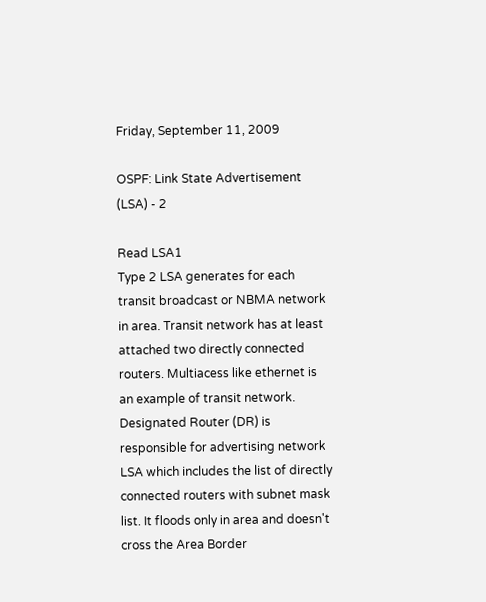Friday, September 11, 2009

OSPF: Link State Advertisement (LSA) - 2

Read LSA1
Type 2 LSA generates for each transit broadcast or NBMA network in area. Transit network has at least attached two directly connected routers. Multiacess like ethernet is an example of transit network. Designated Router (DR) is responsible for advertising network LSA which includes the list of directly connected routers with subnet mask list. It floods only in area and doesn't cross the Area Border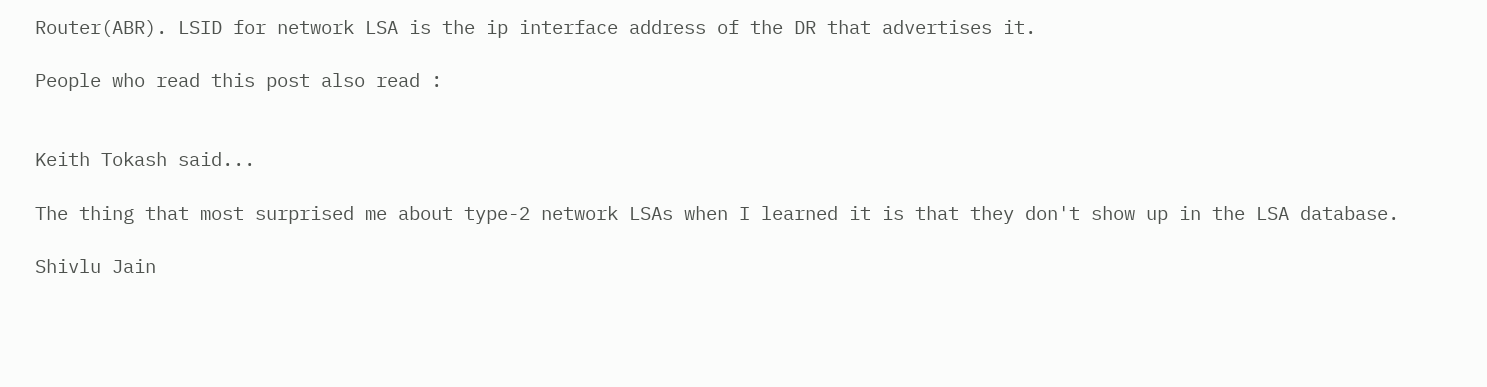Router(ABR). LSID for network LSA is the ip interface address of the DR that advertises it.

People who read this post also read :


Keith Tokash said...

The thing that most surprised me about type-2 network LSAs when I learned it is that they don't show up in the LSA database.

Shivlu Jain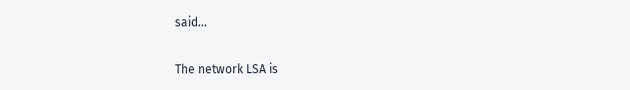said...

The network LSA is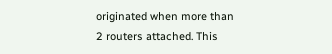originated when more than 2 routers attached. This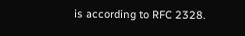is according to RFC 2328.